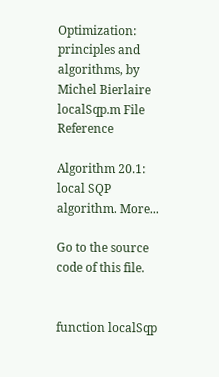Optimization: principles and algorithms, by Michel Bierlaire
localSqp.m File Reference

Algorithm 20.1: local SQP algorithm. More...

Go to the source code of this file.


function localSqp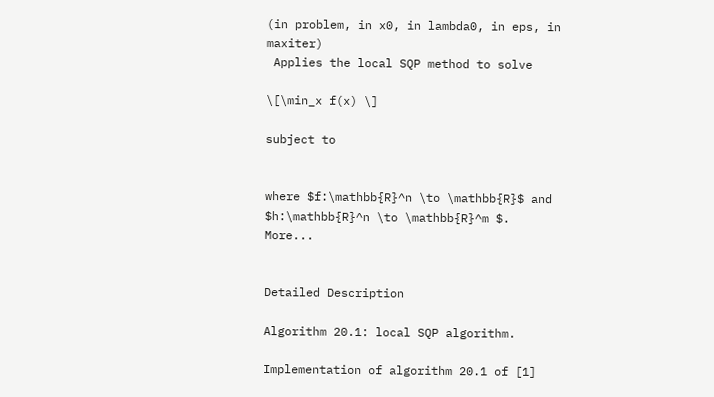(in problem, in x0, in lambda0, in eps, in maxiter)
 Applies the local SQP method to solve

\[\min_x f(x) \]

subject to


where $f:\mathbb{R}^n \to \mathbb{R}$ and $h:\mathbb{R}^n \to \mathbb{R}^m $. More...


Detailed Description

Algorithm 20.1: local SQP algorithm.

Implementation of algorithm 20.1 of [1]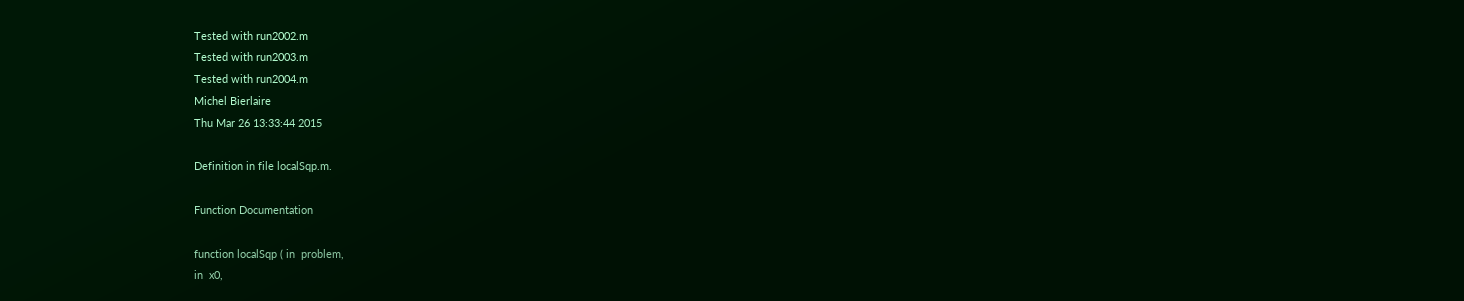Tested with run2002.m
Tested with run2003.m
Tested with run2004.m
Michel Bierlaire
Thu Mar 26 13:33:44 2015

Definition in file localSqp.m.

Function Documentation

function localSqp ( in  problem,
in  x0,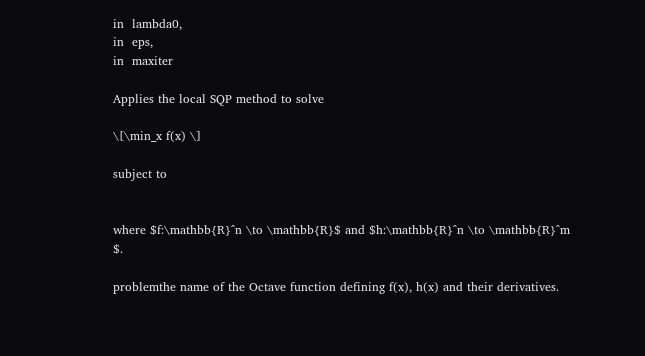in  lambda0,
in  eps,
in  maxiter

Applies the local SQP method to solve

\[\min_x f(x) \]

subject to


where $f:\mathbb{R}^n \to \mathbb{R}$ and $h:\mathbb{R}^n \to \mathbb{R}^m $.

problemthe name of the Octave function defining f(x), h(x) and their derivatives.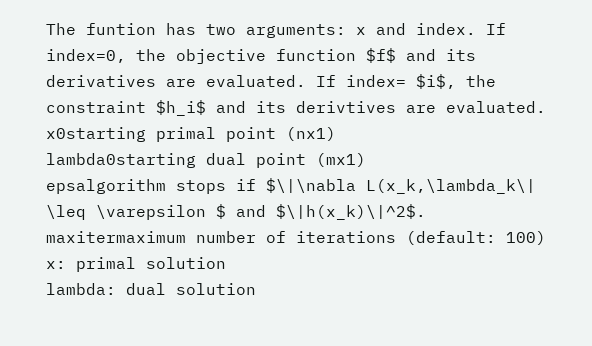The funtion has two arguments: x and index. If index=0, the objective function $f$ and its derivatives are evaluated. If index= $i$, the constraint $h_i$ and its derivtives are evaluated.
x0starting primal point (nx1)
lambda0starting dual point (mx1)
epsalgorithm stops if $\|\nabla L(x_k,\lambda_k\| \leq \varepsilon $ and $\|h(x_k)\|^2$.
maxitermaximum number of iterations (default: 100)
x: primal solution
lambda: dual solution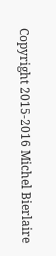Copyright 2015-2016 Michel Bierlaire